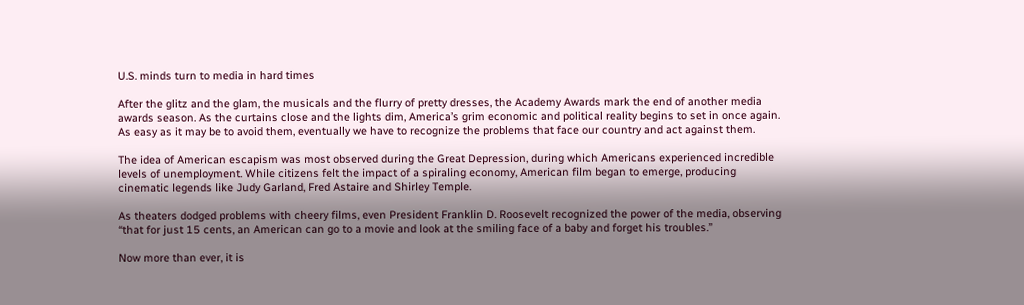U.S. minds turn to media in hard times

After the glitz and the glam, the musicals and the flurry of pretty dresses, the Academy Awards mark the end of another media awards season. As the curtains close and the lights dim, America’s grim economic and political reality begins to set in once again. As easy as it may be to avoid them, eventually we have to recognize the problems that face our country and act against them.

The idea of American escapism was most observed during the Great Depression, during which Americans experienced incredible levels of unemployment. While citizens felt the impact of a spiraling economy, American film began to emerge, producing cinematic legends like Judy Garland, Fred Astaire and Shirley Temple.

As theaters dodged problems with cheery films, even President Franklin D. Roosevelt recognized the power of the media, observing “that for just 15 cents, an American can go to a movie and look at the smiling face of a baby and forget his troubles.”

Now more than ever, it is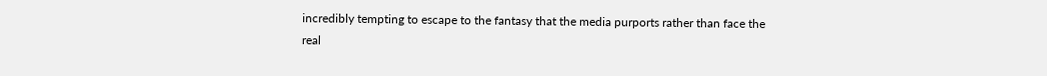incredibly tempting to escape to the fantasy that the media purports rather than face the real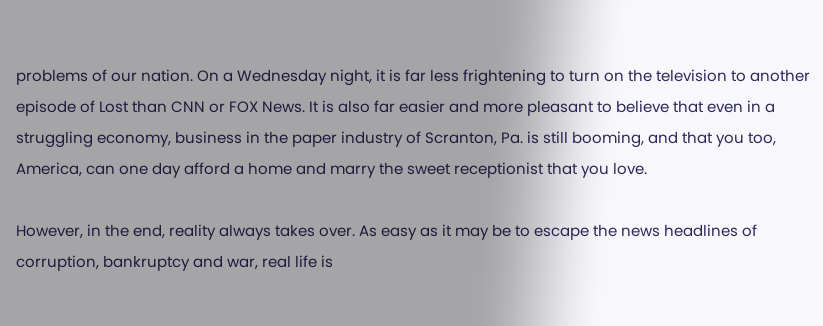problems of our nation. On a Wednesday night, it is far less frightening to turn on the television to another episode of Lost than CNN or FOX News. It is also far easier and more pleasant to believe that even in a struggling economy, business in the paper industry of Scranton, Pa. is still booming, and that you too, America, can one day afford a home and marry the sweet receptionist that you love.

However, in the end, reality always takes over. As easy as it may be to escape the news headlines of corruption, bankruptcy and war, real life is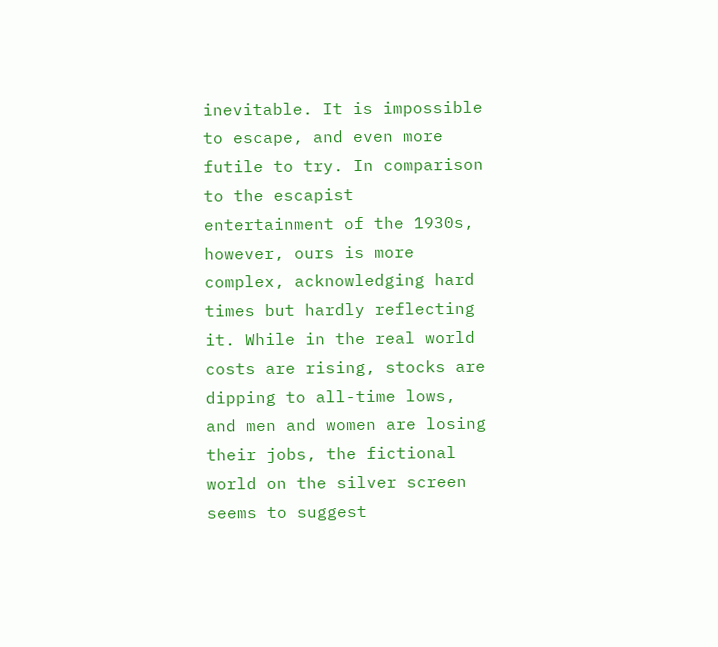inevitable. It is impossible to escape, and even more futile to try. In comparison to the escapist entertainment of the 1930s, however, ours is more complex, acknowledging hard times but hardly reflecting it. While in the real world costs are rising, stocks are dipping to all-time lows, and men and women are losing their jobs, the fictional world on the silver screen seems to suggest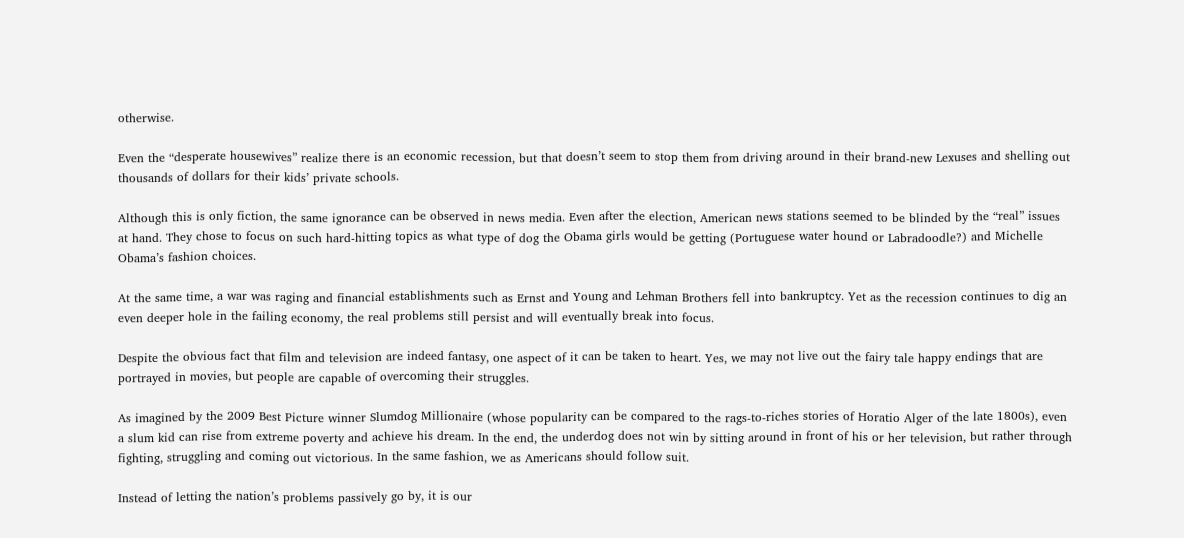otherwise.

Even the “desperate housewives” realize there is an economic recession, but that doesn’t seem to stop them from driving around in their brand-new Lexuses and shelling out thousands of dollars for their kids’ private schools.

Although this is only fiction, the same ignorance can be observed in news media. Even after the election, American news stations seemed to be blinded by the “real” issues at hand. They chose to focus on such hard-hitting topics as what type of dog the Obama girls would be getting (Portuguese water hound or Labradoodle?) and Michelle Obama’s fashion choices.

At the same time, a war was raging and financial establishments such as Ernst and Young and Lehman Brothers fell into bankruptcy. Yet as the recession continues to dig an even deeper hole in the failing economy, the real problems still persist and will eventually break into focus.

Despite the obvious fact that film and television are indeed fantasy, one aspect of it can be taken to heart. Yes, we may not live out the fairy tale happy endings that are portrayed in movies, but people are capable of overcoming their struggles.

As imagined by the 2009 Best Picture winner Slumdog Millionaire (whose popularity can be compared to the rags-to-riches stories of Horatio Alger of the late 1800s), even a slum kid can rise from extreme poverty and achieve his dream. In the end, the underdog does not win by sitting around in front of his or her television, but rather through fighting, struggling and coming out victorious. In the same fashion, we as Americans should follow suit.

Instead of letting the nation’s problems passively go by, it is our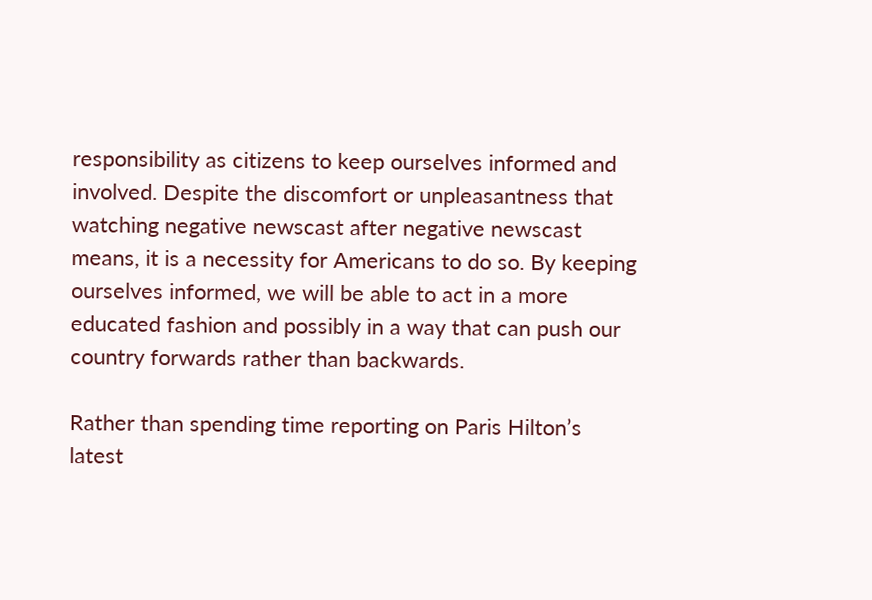responsibility as citizens to keep ourselves informed and involved. Despite the discomfort or unpleasantness that watching negative newscast after negative newscast means, it is a necessity for Americans to do so. By keeping ourselves informed, we will be able to act in a more educated fashion and possibly in a way that can push our country forwards rather than backwards.

Rather than spending time reporting on Paris Hilton’s latest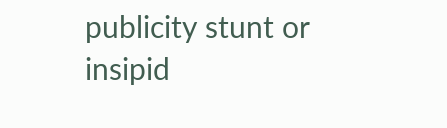publicity stunt or insipid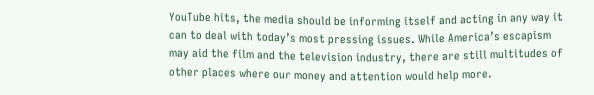YouTube hits, the media should be informing itself and acting in any way it can to deal with today’s most pressing issues. While America’s escapism may aid the film and the television industry, there are still multitudes of other places where our money and attention would help more.